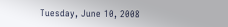Tuesday, June 10, 2008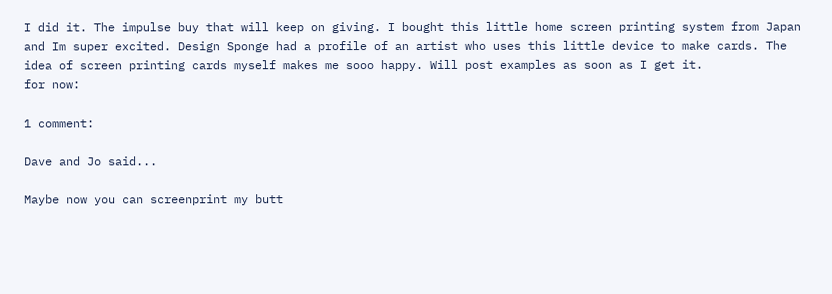I did it. The impulse buy that will keep on giving. I bought this little home screen printing system from Japan and Im super excited. Design Sponge had a profile of an artist who uses this little device to make cards. The idea of screen printing cards myself makes me sooo happy. Will post examples as soon as I get it.
for now:

1 comment:

Dave and Jo said...

Maybe now you can screenprint my butt